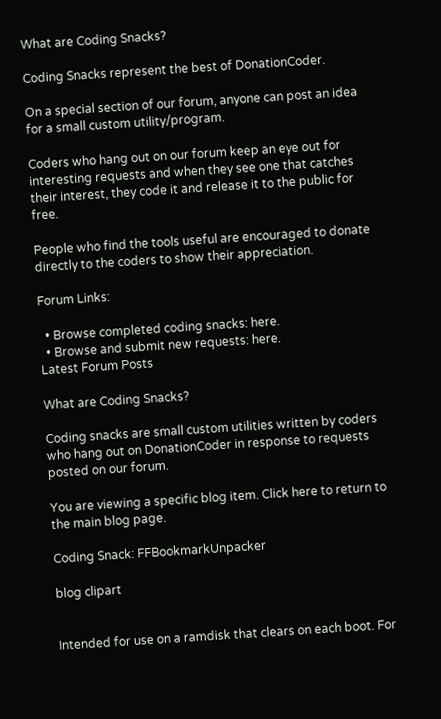What are Coding Snacks?

Coding Snacks represent the best of DonationCoder.

On a special section of our forum, anyone can post an idea for a small custom utility/program.

Coders who hang out on our forum keep an eye out for interesting requests and when they see one that catches their interest, they code it and release it to the public for free.

People who find the tools useful are encouraged to donate directly to the coders to show their appreciation.

Forum Links:

  • Browse completed coding snacks: here.
  • Browse and submit new requests: here.
Latest Forum Posts

What are Coding Snacks?

Coding snacks are small custom utilities written by coders who hang out on DonationCoder in response to requests posted on our forum.

You are viewing a specific blog item. Click here to return to the main blog page.

Coding Snack: FFBookmarkUnpacker

blog clipart


Intended for use on a ramdisk that clears on each boot. For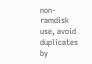non-ramdisk use, avoid duplicates by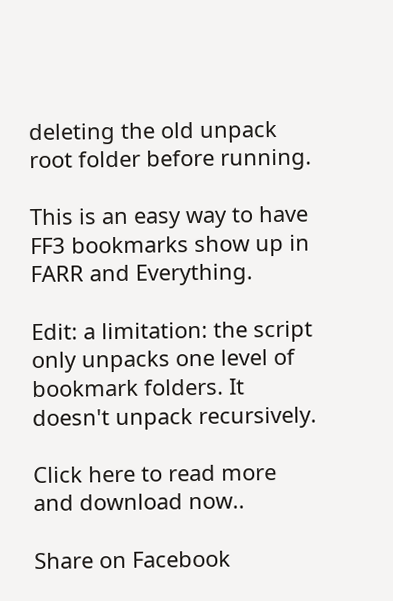deleting the old unpack root folder before running.

This is an easy way to have FF3 bookmarks show up in FARR and Everything.

Edit: a limitation: the script only unpacks one level of bookmark folders. It doesn't unpack recursively.

Click here to read more and download now..

Share on Facebook